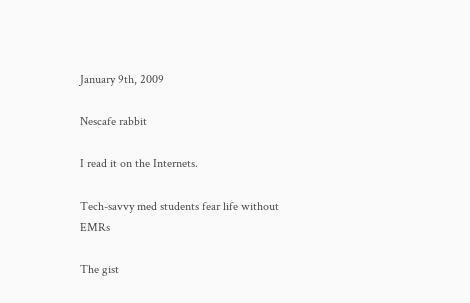January 9th, 2009

Nescafe rabbit

I read it on the Internets.

Tech-savvy med students fear life without EMRs

The gist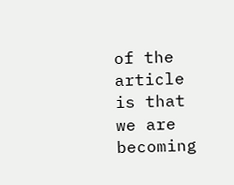of the article is that we are becoming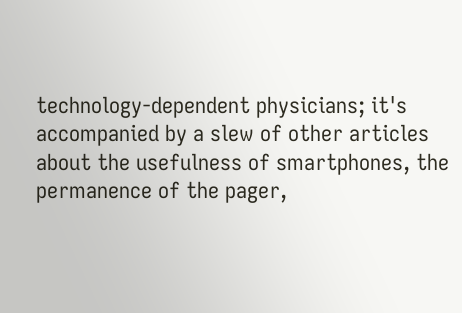technology-dependent physicians; it's accompanied by a slew of other articles about the usefulness of smartphones, the permanence of the pager,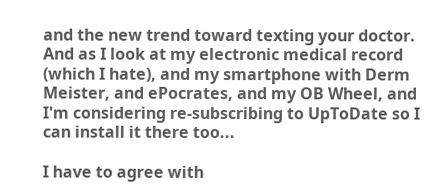and the new trend toward texting your doctor. And as I look at my electronic medical record (which I hate), and my smartphone with Derm Meister, and ePocrates, and my OB Wheel, and I'm considering re-subscribing to UpToDate so I can install it there too...

I have to agree with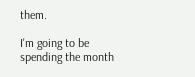them.

I'm going to be spending the month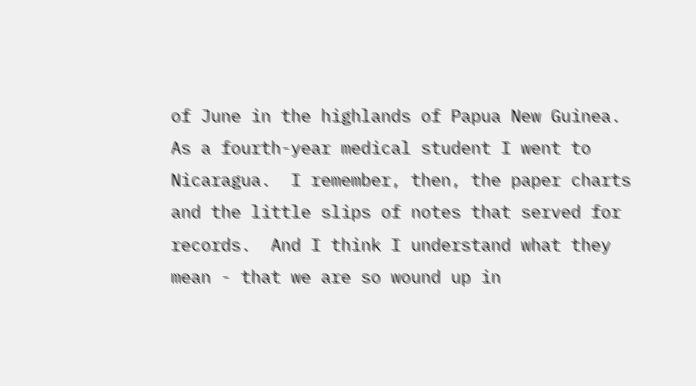of June in the highlands of Papua New Guinea.  As a fourth-year medical student I went to Nicaragua.  I remember, then, the paper charts and the little slips of notes that served for records.  And I think I understand what they mean - that we are so wound up in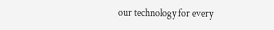our technology for every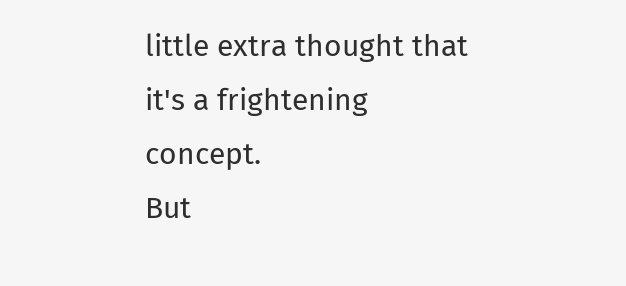little extra thought that it's a frightening concept.
But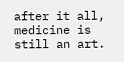after it all, medicine is still an art.